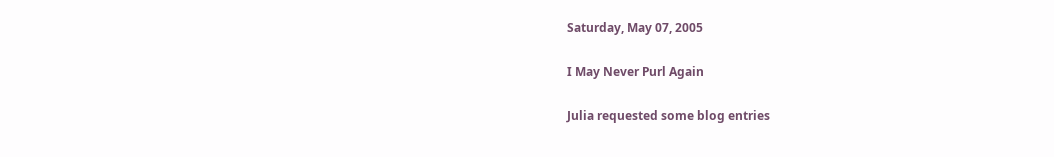Saturday, May 07, 2005

I May Never Purl Again

Julia requested some blog entries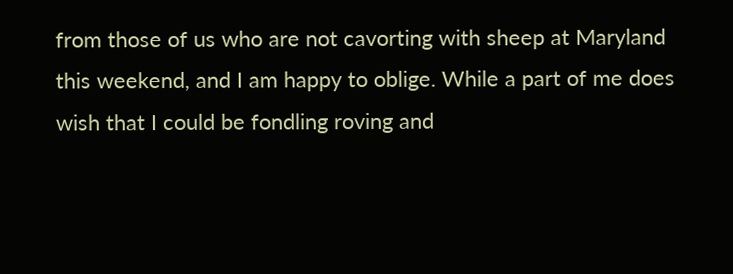from those of us who are not cavorting with sheep at Maryland this weekend, and I am happy to oblige. While a part of me does wish that I could be fondling roving and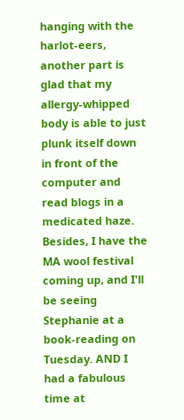hanging with the harlot-eers, another part is glad that my allergy-whipped body is able to just plunk itself down in front of the computer and read blogs in a medicated haze. Besides, I have the MA wool festival coming up, and I'll be seeing Stephanie at a book-reading on Tuesday. AND I had a fabulous time at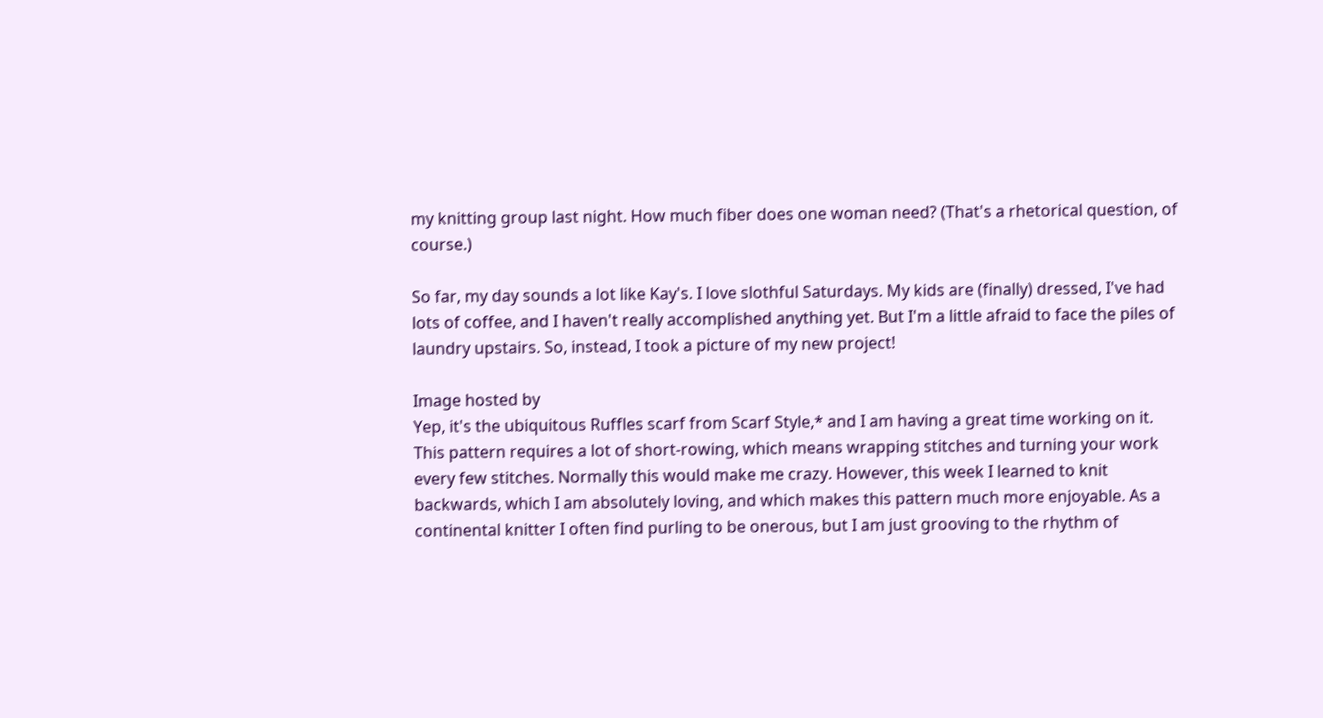my knitting group last night. How much fiber does one woman need? (That's a rhetorical question, of course.)

So far, my day sounds a lot like Kay's. I love slothful Saturdays. My kids are (finally) dressed, I've had lots of coffee, and I haven't really accomplished anything yet. But I'm a little afraid to face the piles of laundry upstairs. So, instead, I took a picture of my new project!

Image hosted by
Yep, it's the ubiquitous Ruffles scarf from Scarf Style,* and I am having a great time working on it. This pattern requires a lot of short-rowing, which means wrapping stitches and turning your work every few stitches. Normally this would make me crazy. However, this week I learned to knit backwards, which I am absolutely loving, and which makes this pattern much more enjoyable. As a continental knitter I often find purling to be onerous, but I am just grooving to the rhythm of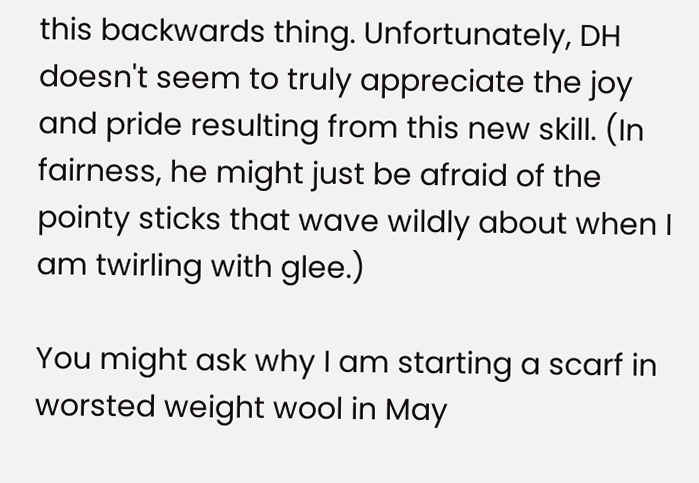this backwards thing. Unfortunately, DH doesn't seem to truly appreciate the joy and pride resulting from this new skill. (In fairness, he might just be afraid of the pointy sticks that wave wildly about when I am twirling with glee.)

You might ask why I am starting a scarf in worsted weight wool in May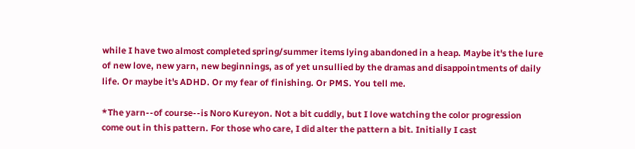while I have two almost completed spring/summer items lying abandoned in a heap. Maybe it's the lure of new love, new yarn, new beginnings, as of yet unsullied by the dramas and disappointments of daily life. Or maybe it's ADHD. Or my fear of finishing. Or PMS. You tell me.

*The yarn--of course--is Noro Kureyon. Not a bit cuddly, but I love watching the color progression come out in this pattern. For those who care, I did alter the pattern a bit. Initially I cast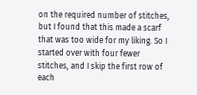on the required number of stitches, but I found that this made a scarf that was too wide for my liking. So I started over with four fewer stitches, and I skip the first row of each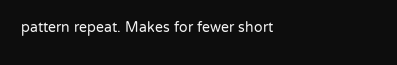pattern repeat. Makes for fewer short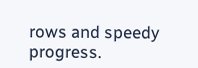rows and speedy progress.